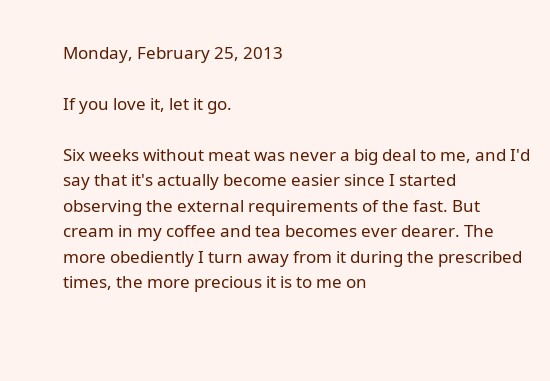Monday, February 25, 2013

If you love it, let it go.

Six weeks without meat was never a big deal to me, and I'd say that it's actually become easier since I started observing the external requirements of the fast. But cream in my coffee and tea becomes ever dearer. The more obediently I turn away from it during the prescribed times, the more precious it is to me on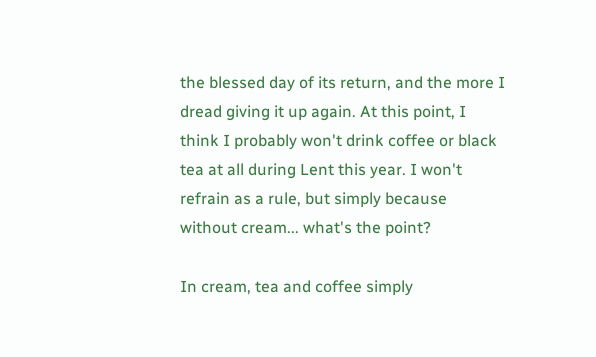the blessed day of its return, and the more I dread giving it up again. At this point, I think I probably won't drink coffee or black tea at all during Lent this year. I won't refrain as a rule, but simply because without cream... what's the point?

In cream, tea and coffee simply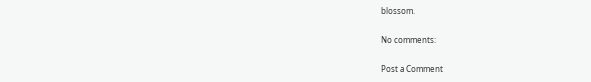blossom.

No comments:

Post a Comment